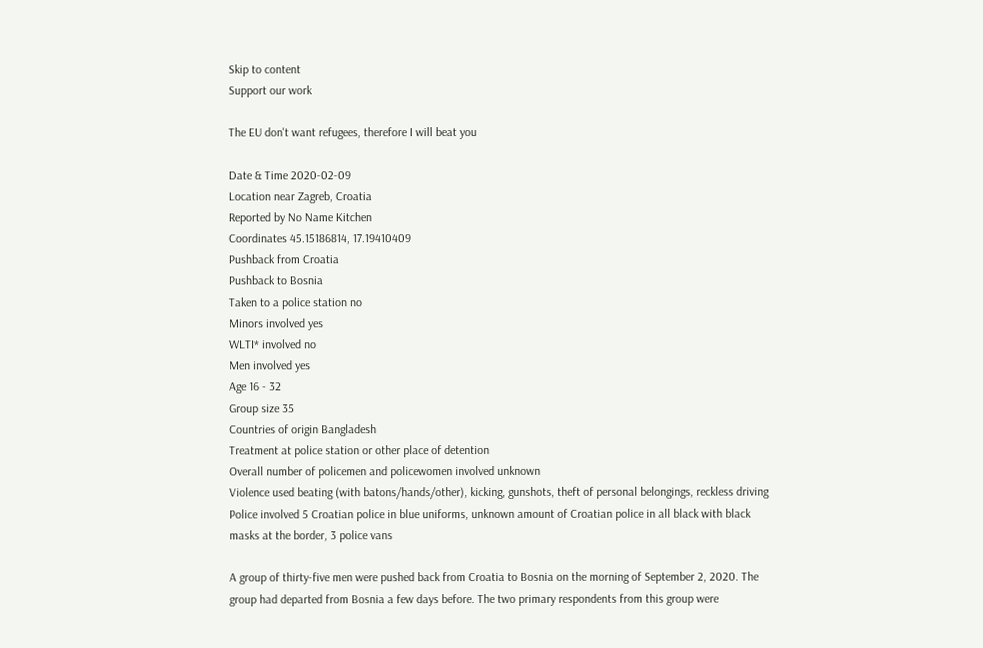Skip to content
Support our work

The EU don't want refugees, therefore I will beat you

Date & Time 2020-02-09
Location near Zagreb, Croatia
Reported by No Name Kitchen
Coordinates 45.15186814, 17.19410409
Pushback from Croatia
Pushback to Bosnia
Taken to a police station no
Minors involved yes
WLTI* involved no
Men involved yes
Age 16 - 32
Group size 35
Countries of origin Bangladesh
Treatment at police station or other place of detention
Overall number of policemen and policewomen involved unknown
Violence used beating (with batons/hands/other), kicking, gunshots, theft of personal belongings, reckless driving
Police involved 5 Croatian police in blue uniforms, unknown amount of Croatian police in all black with black masks at the border, 3 police vans

A group of thirty-five men were pushed back from Croatia to Bosnia on the morning of September 2, 2020. The group had departed from Bosnia a few days before. The two primary respondents from this group were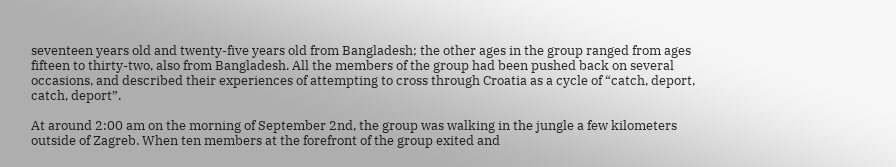seventeen years old and twenty-five years old from Bangladesh; the other ages in the group ranged from ages fifteen to thirty-two, also from Bangladesh. All the members of the group had been pushed back on several occasions, and described their experiences of attempting to cross through Croatia as a cycle of “catch, deport, catch, deport”.

At around 2:00 am on the morning of September 2nd, the group was walking in the jungle a few kilometers outside of Zagreb. When ten members at the forefront of the group exited and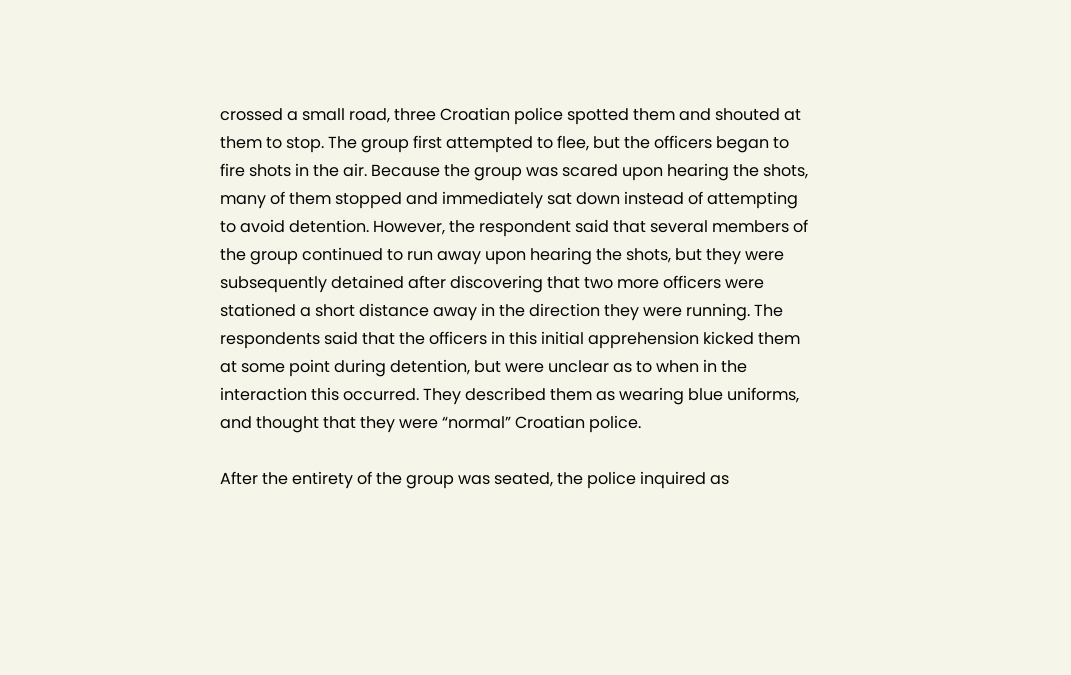crossed a small road, three Croatian police spotted them and shouted at them to stop. The group first attempted to flee, but the officers began to fire shots in the air. Because the group was scared upon hearing the shots, many of them stopped and immediately sat down instead of attempting to avoid detention. However, the respondent said that several members of the group continued to run away upon hearing the shots, but they were subsequently detained after discovering that two more officers were stationed a short distance away in the direction they were running. The respondents said that the officers in this initial apprehension kicked them at some point during detention, but were unclear as to when in the interaction this occurred. They described them as wearing blue uniforms, and thought that they were “normal” Croatian police.

After the entirety of the group was seated, the police inquired as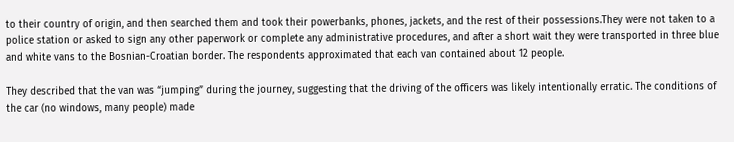to their country of origin, and then searched them and took their powerbanks, phones, jackets, and the rest of their possessions.They were not taken to a police station or asked to sign any other paperwork or complete any administrative procedures, and after a short wait they were transported in three blue and white vans to the Bosnian-Croatian border. The respondents approximated that each van contained about 12 people.

They described that the van was “jumping” during the journey, suggesting that the driving of the officers was likely intentionally erratic. The conditions of the car (no windows, many people) made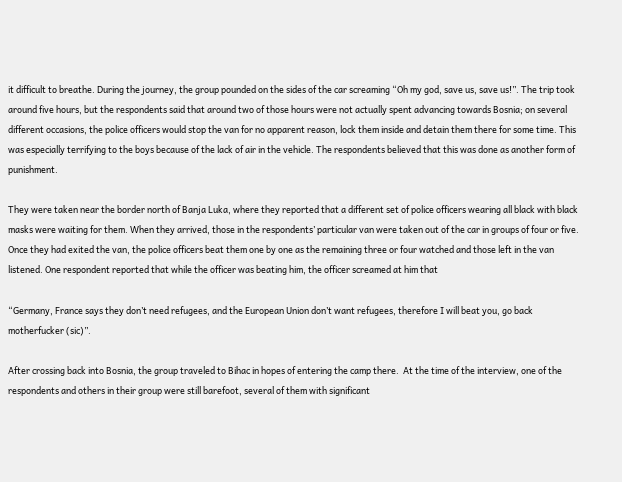it difficult to breathe. During the journey, the group pounded on the sides of the car screaming “Oh my god, save us, save us!”. The trip took around five hours, but the respondents said that around two of those hours were not actually spent advancing towards Bosnia; on several different occasions, the police officers would stop the van for no apparent reason, lock them inside and detain them there for some time. This was especially terrifying to the boys because of the lack of air in the vehicle. The respondents believed that this was done as another form of punishment.

They were taken near the border north of Banja Luka, where they reported that a different set of police officers wearing all black with black masks were waiting for them. When they arrived, those in the respondents’ particular van were taken out of the car in groups of four or five. Once they had exited the van, the police officers beat them one by one as the remaining three or four watched and those left in the van listened. One respondent reported that while the officer was beating him, the officer screamed at him that

“Germany, France says they don’t need refugees, and the European Union don’t want refugees, therefore I will beat you, go back motherfucker (sic)”.

After crossing back into Bosnia, the group traveled to Bihac in hopes of entering the camp there.  At the time of the interview, one of the respondents and others in their group were still barefoot, several of them with significant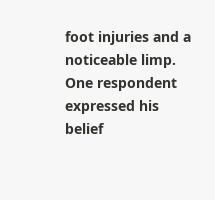foot injuries and a noticeable limp. One respondent expressed his belief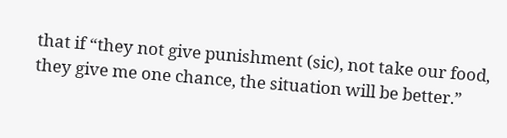that if “they not give punishment (sic), not take our food, they give me one chance, the situation will be better.”